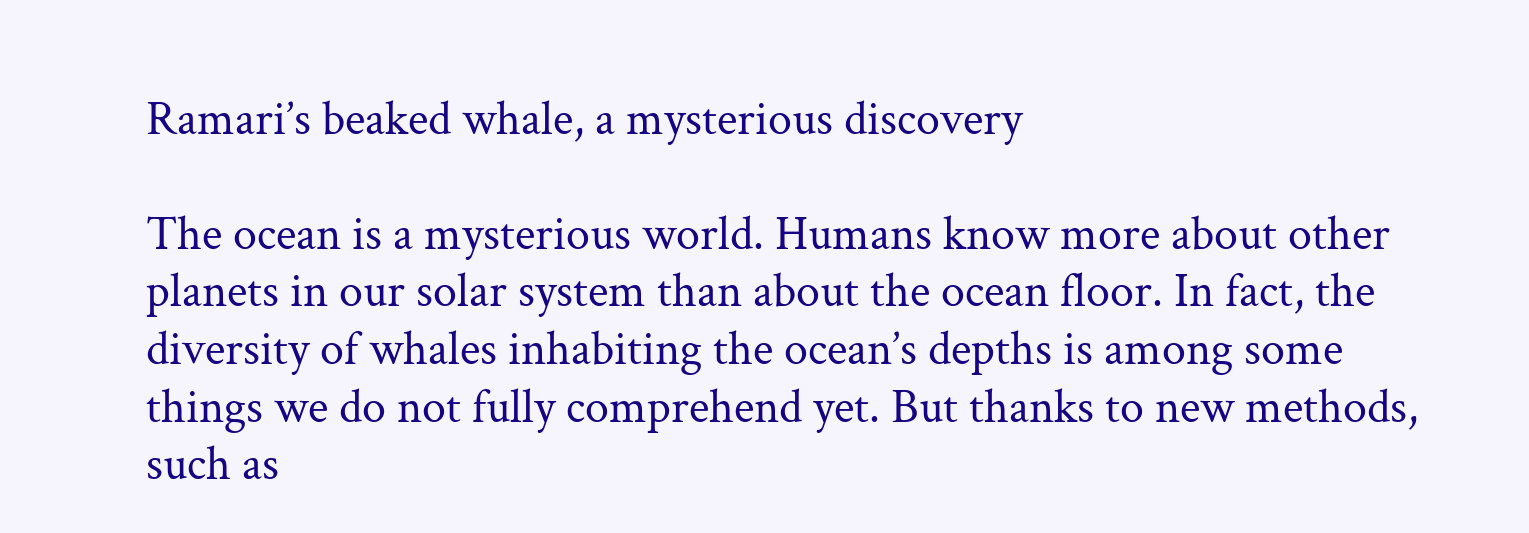Ramari’s beaked whale, a mysterious discovery

The ocean is a mysterious world. Humans know more about other planets in our solar system than about the ocean floor. In fact, the diversity of whales inhabiting the ocean’s depths is among some things we do not fully comprehend yet. But thanks to new methods, such as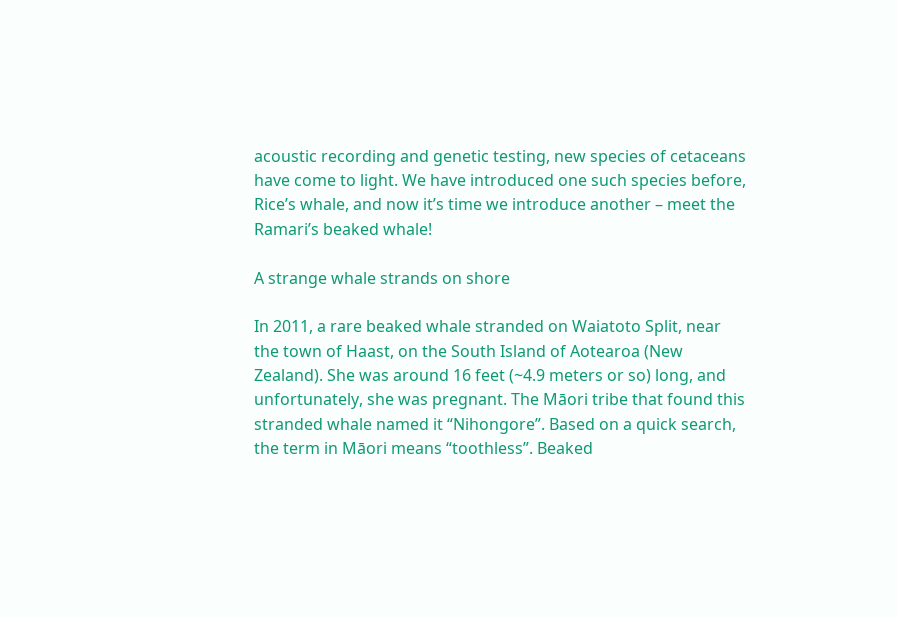acoustic recording and genetic testing, new species of cetaceans have come to light. We have introduced one such species before, Rice’s whale, and now it’s time we introduce another – meet the Ramari’s beaked whale!

A strange whale strands on shore

In 2011, a rare beaked whale stranded on Waiatoto Split, near the town of Haast, on the South Island of Aotearoa (New Zealand). She was around 16 feet (~4.9 meters or so) long, and unfortunately, she was pregnant. The Māori tribe that found this stranded whale named it “Nihongore”. Based on a quick search, the term in Māori means “toothless”. Beaked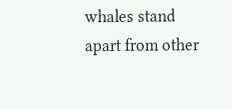whales stand apart from other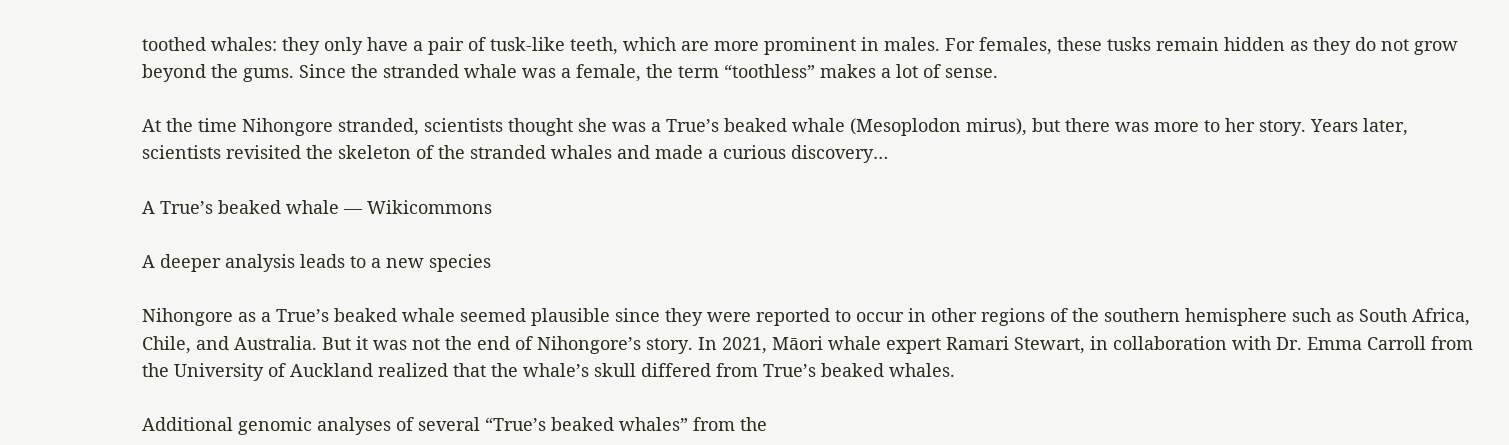toothed whales: they only have a pair of tusk-like teeth, which are more prominent in males. For females, these tusks remain hidden as they do not grow beyond the gums. Since the stranded whale was a female, the term “toothless” makes a lot of sense.

At the time Nihongore stranded, scientists thought she was a True’s beaked whale (Mesoplodon mirus), but there was more to her story. Years later, scientists revisited the skeleton of the stranded whales and made a curious discovery…

A True’s beaked whale — Wikicommons

A deeper analysis leads to a new species

Nihongore as a True’s beaked whale seemed plausible since they were reported to occur in other regions of the southern hemisphere such as South Africa, Chile, and Australia. But it was not the end of Nihongore’s story. In 2021, Māori whale expert Ramari Stewart, in collaboration with Dr. Emma Carroll from the University of Auckland realized that the whale’s skull differed from True’s beaked whales.

Additional genomic analyses of several “True’s beaked whales” from the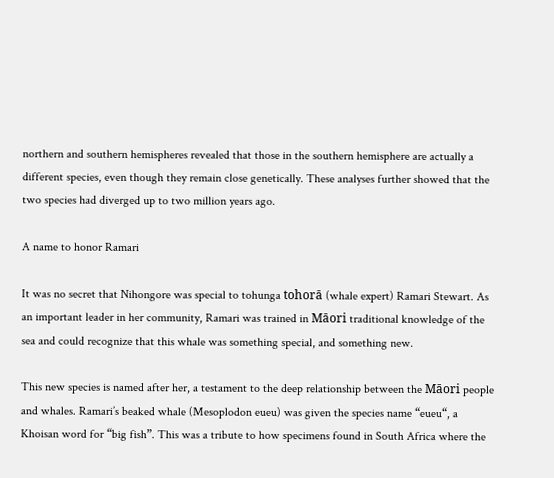northern and southern hemispheres revealed that those in the southern hemisphere are actually a different species, even though they remain close genetically. These analyses further showed that the two species had diverged up to two million years ago.

A name to honor Ramari

It was no secret that Nihongore was special to tohunga tohorā (whale expert) Ramari Stewart. As an important leader in her community, Ramari was trained in Māori traditional knowledge of the sea and could recognize that this whale was something special, and something new.

This new species is named after her, a testament to the deep relationship between the Māori people and whales. Ramari’s beaked whale (Mesoplodon eueu) was given the species name “eueu“, a Khoisan word for “big fish”. This was a tribute to how specimens found in South Africa where the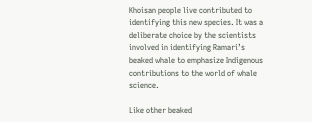Khoisan people live contributed to identifying this new species. It was a deliberate choice by the scientists involved in identifying Ramari’s beaked whale to emphasize Indigenous contributions to the world of whale science.

Like other beaked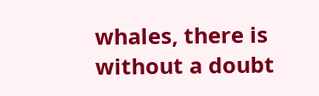whales, there is without a doubt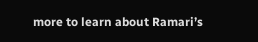more to learn about Ramari’s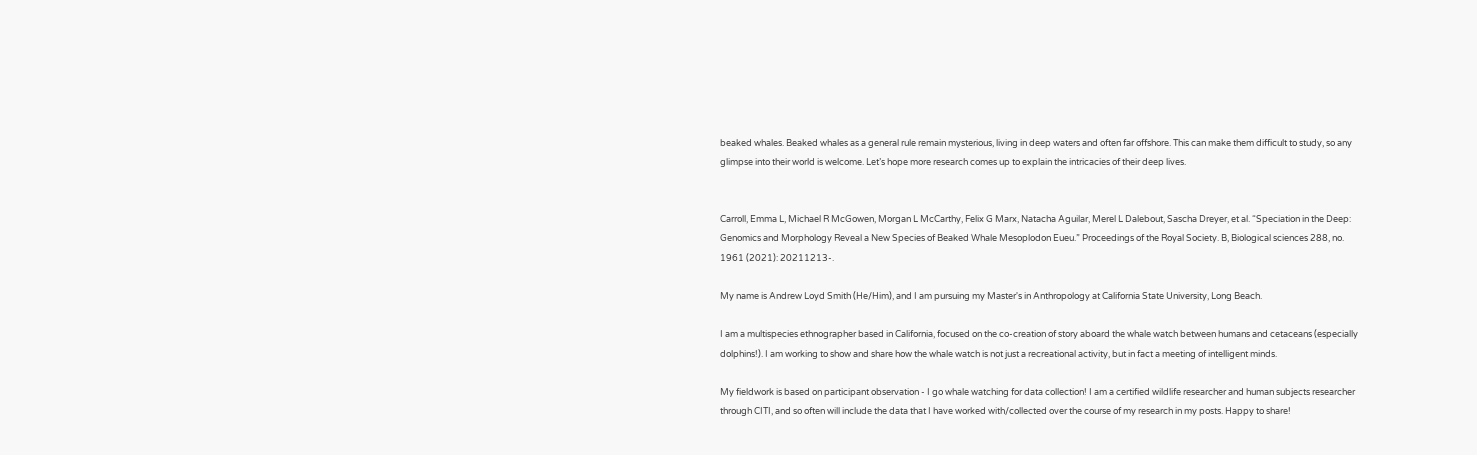beaked whales. Beaked whales as a general rule remain mysterious, living in deep waters and often far offshore. This can make them difficult to study, so any glimpse into their world is welcome. Let’s hope more research comes up to explain the intricacies of their deep lives.


Carroll, Emma L, Michael R McGowen, Morgan L McCarthy, Felix G Marx, Natacha Aguilar, Merel L Dalebout, Sascha Dreyer, et al. “Speciation in the Deep: Genomics and Morphology Reveal a New Species of Beaked Whale Mesoplodon Eueu.” Proceedings of the Royal Society. B, Biological sciences 288, no. 1961 (2021): 20211213-.

My name is Andrew Loyd Smith (He/Him), and I am pursuing my Master's in Anthropology at California State University, Long Beach.

I am a multispecies ethnographer based in California, focused on the co-creation of story aboard the whale watch between humans and cetaceans (especially dolphins!). I am working to show and share how the whale watch is not just a recreational activity, but in fact a meeting of intelligent minds.

My fieldwork is based on participant observation - I go whale watching for data collection! I am a certified wildlife researcher and human subjects researcher through CITI, and so often will include the data that I have worked with/collected over the course of my research in my posts. Happy to share!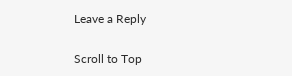Leave a Reply

Scroll to Top